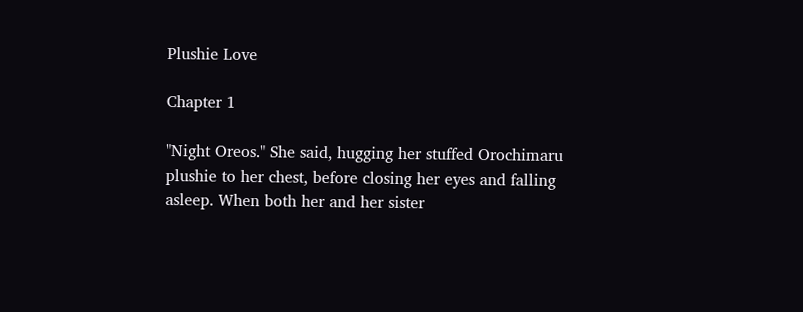Plushie Love

Chapter 1

"Night Oreos." She said, hugging her stuffed Orochimaru plushie to her chest, before closing her eyes and falling asleep. When both her and her sister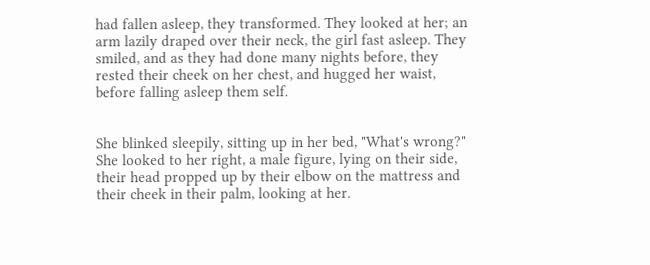had fallen asleep, they transformed. They looked at her; an arm lazily draped over their neck, the girl fast asleep. They smiled, and as they had done many nights before, they rested their cheek on her chest, and hugged her waist, before falling asleep them self.


She blinked sleepily, sitting up in her bed, "What's wrong?" She looked to her right, a male figure, lying on their side, their head propped up by their elbow on the mattress and their cheek in their palm, looking at her.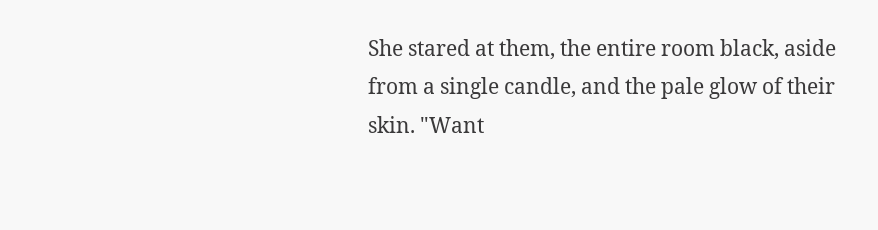She stared at them, the entire room black, aside from a single candle, and the pale glow of their skin. "Want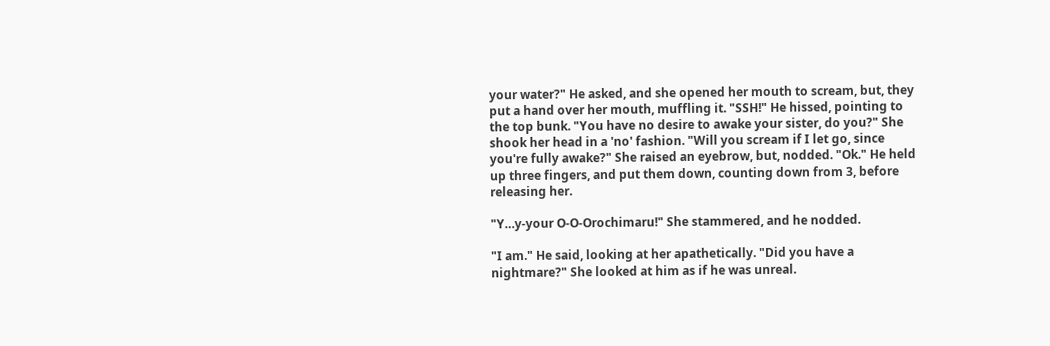your water?" He asked, and she opened her mouth to scream, but, they put a hand over her mouth, muffling it. "SSH!" He hissed, pointing to the top bunk. "You have no desire to awake your sister, do you?" She shook her head in a 'no' fashion. "Will you scream if I let go, since you're fully awake?" She raised an eyebrow, but, nodded. "Ok." He held up three fingers, and put them down, counting down from 3, before releasing her.

"Y…y-your O-O-Orochimaru!" She stammered, and he nodded.

"I am." He said, looking at her apathetically. "Did you have a nightmare?" She looked at him as if he was unreal.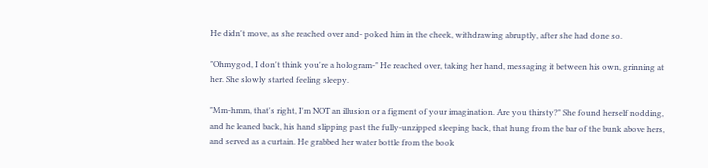He didn't move, as she reached over and- poked him in the cheek, withdrawing abruptly, after she had done so.

"Ohmygod, I don't think you're a hologram-" He reached over, taking her hand, messaging it between his own, grinning at her. She slowly started feeling sleepy.

"Mm-hmm, that's right, I'm NOT an illusion or a figment of your imagination. Are you thirsty?" She found herself nodding, and he leaned back, his hand slipping past the fully-unzipped sleeping back, that hung from the bar of the bunk above hers, and served as a curtain. He grabbed her water bottle from the book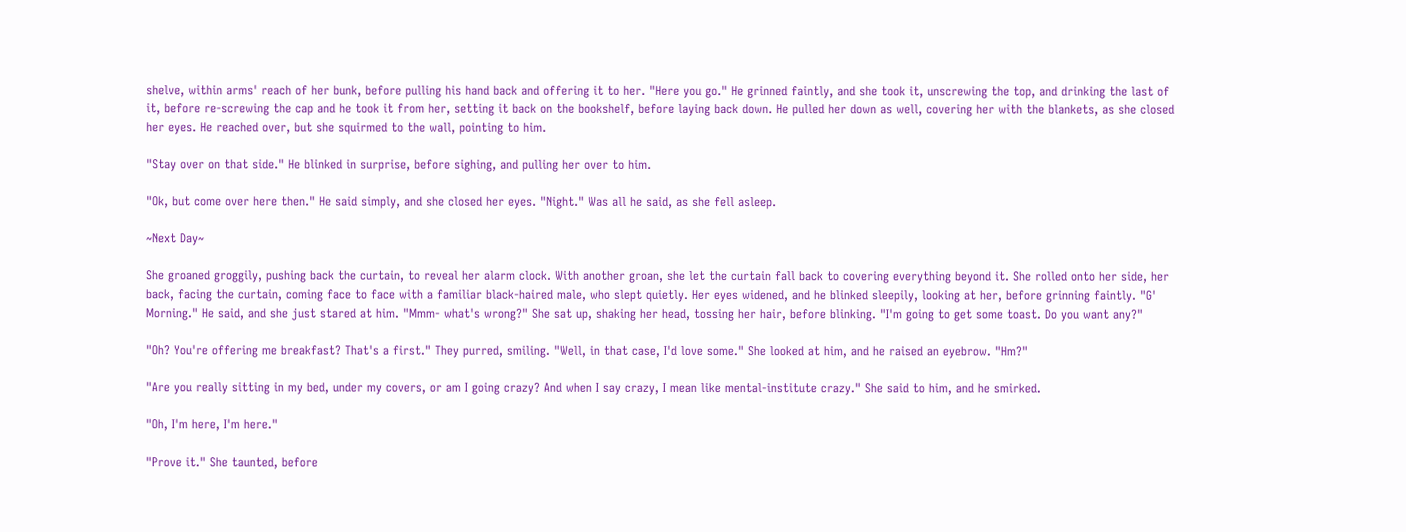shelve, within arms' reach of her bunk, before pulling his hand back and offering it to her. "Here you go." He grinned faintly, and she took it, unscrewing the top, and drinking the last of it, before re-screwing the cap and he took it from her, setting it back on the bookshelf, before laying back down. He pulled her down as well, covering her with the blankets, as she closed her eyes. He reached over, but she squirmed to the wall, pointing to him.

"Stay over on that side." He blinked in surprise, before sighing, and pulling her over to him.

"Ok, but come over here then." He said simply, and she closed her eyes. "Night." Was all he said, as she fell asleep.

~Next Day~

She groaned groggily, pushing back the curtain, to reveal her alarm clock. With another groan, she let the curtain fall back to covering everything beyond it. She rolled onto her side, her back, facing the curtain, coming face to face with a familiar black-haired male, who slept quietly. Her eyes widened, and he blinked sleepily, looking at her, before grinning faintly. "G' Morning." He said, and she just stared at him. "Mmm- what's wrong?" She sat up, shaking her head, tossing her hair, before blinking. "I'm going to get some toast. Do you want any?"

"Oh? You're offering me breakfast? That's a first." They purred, smiling. "Well, in that case, I'd love some." She looked at him, and he raised an eyebrow. "Hm?"

"Are you really sitting in my bed, under my covers, or am I going crazy? And when I say crazy, I mean like mental-institute crazy." She said to him, and he smirked.

"Oh, I'm here, I'm here."

"Prove it." She taunted, before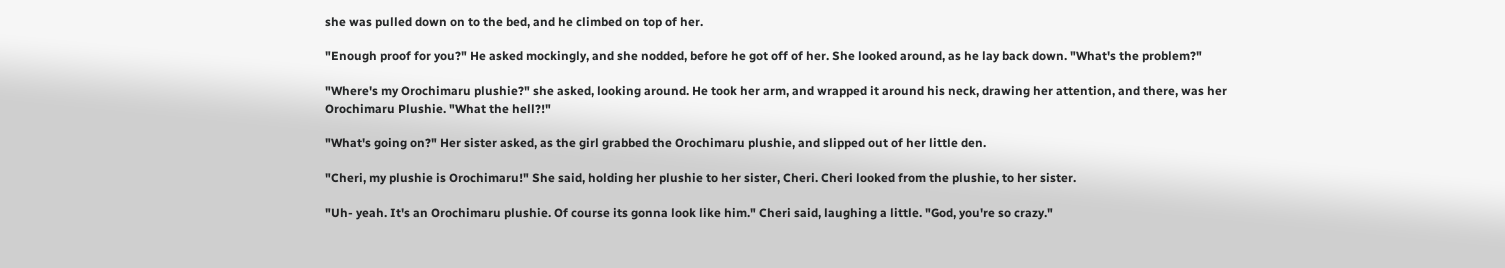she was pulled down on to the bed, and he climbed on top of her.

"Enough proof for you?" He asked mockingly, and she nodded, before he got off of her. She looked around, as he lay back down. "What's the problem?"

"Where's my Orochimaru plushie?" she asked, looking around. He took her arm, and wrapped it around his neck, drawing her attention, and there, was her Orochimaru Plushie. "What the hell?!"

"What's going on?" Her sister asked, as the girl grabbed the Orochimaru plushie, and slipped out of her little den.

"Cheri, my plushie is Orochimaru!" She said, holding her plushie to her sister, Cheri. Cheri looked from the plushie, to her sister.

"Uh- yeah. It's an Orochimaru plushie. Of course its gonna look like him." Cheri said, laughing a little. "God, you're so crazy."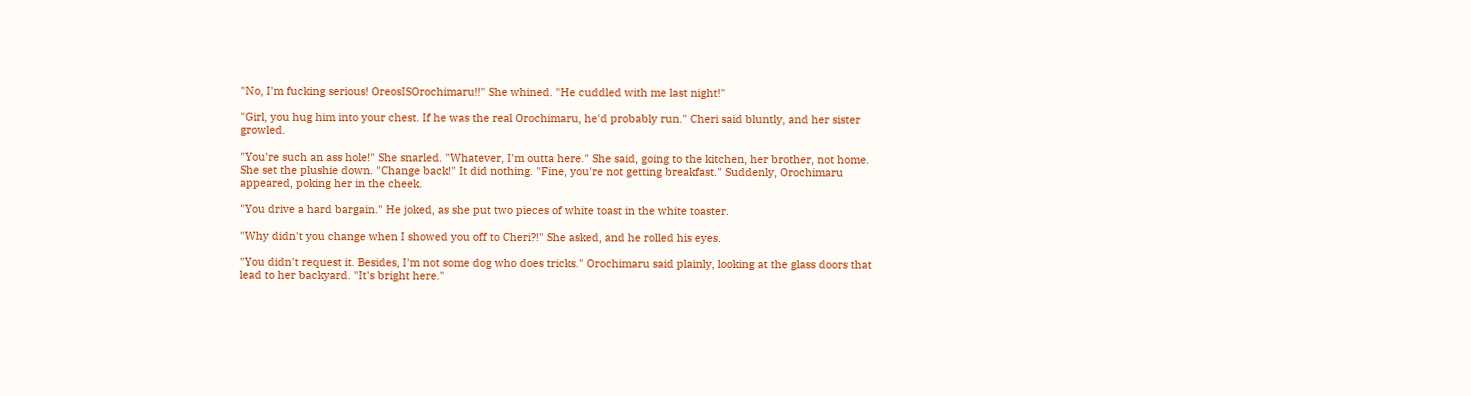"No, I'm fucking serious! OreosISOrochimaru!!" She whined. "He cuddled with me last night!"

"Girl, you hug him into your chest. If he was the real Orochimaru, he'd probably run." Cheri said bluntly, and her sister growled.

"You're such an ass hole!" She snarled. "Whatever, I'm outta here." She said, going to the kitchen, her brother, not home. She set the plushie down. "Change back!" It did nothing. "Fine, you're not getting breakfast." Suddenly, Orochimaru appeared, poking her in the cheek.

"You drive a hard bargain." He joked, as she put two pieces of white toast in the white toaster.

"Why didn't you change when I showed you off to Cheri?!" She asked, and he rolled his eyes.

"You didn't request it. Besides, I'm not some dog who does tricks." Orochimaru said plainly, looking at the glass doors that lead to her backyard. "It's bright here."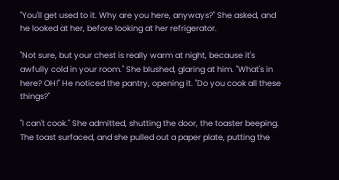"You'll get used to it. Why are you here, anyways?" She asked, and he looked at her, before looking at her refrigerator.

"Not sure, but your chest is really warm at night, because it's awfully cold in your room." She blushed, glaring at him. "What's in here? OH!" He noticed the pantry, opening it. "Do you cook all these things?"

"I can't cook." She admitted, shutting the door, the toaster beeping. The toast surfaced, and she pulled out a paper plate, putting the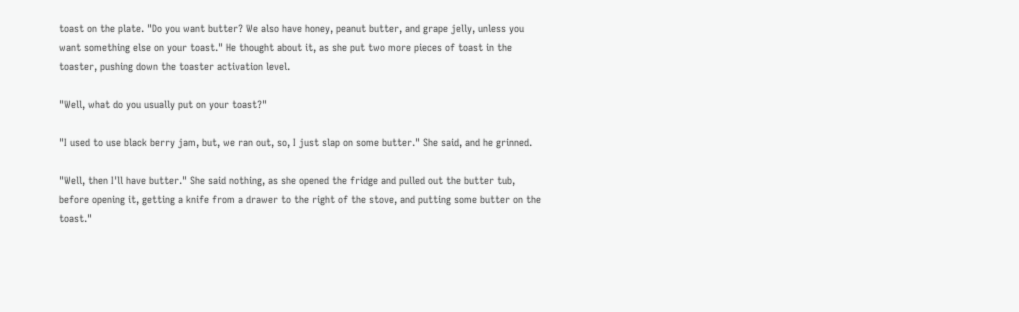toast on the plate. "Do you want butter? We also have honey, peanut butter, and grape jelly, unless you want something else on your toast." He thought about it, as she put two more pieces of toast in the toaster, pushing down the toaster activation level.

"Well, what do you usually put on your toast?"

"I used to use black berry jam, but, we ran out, so, I just slap on some butter." She said, and he grinned.

"Well, then I'll have butter." She said nothing, as she opened the fridge and pulled out the butter tub, before opening it, getting a knife from a drawer to the right of the stove, and putting some butter on the toast."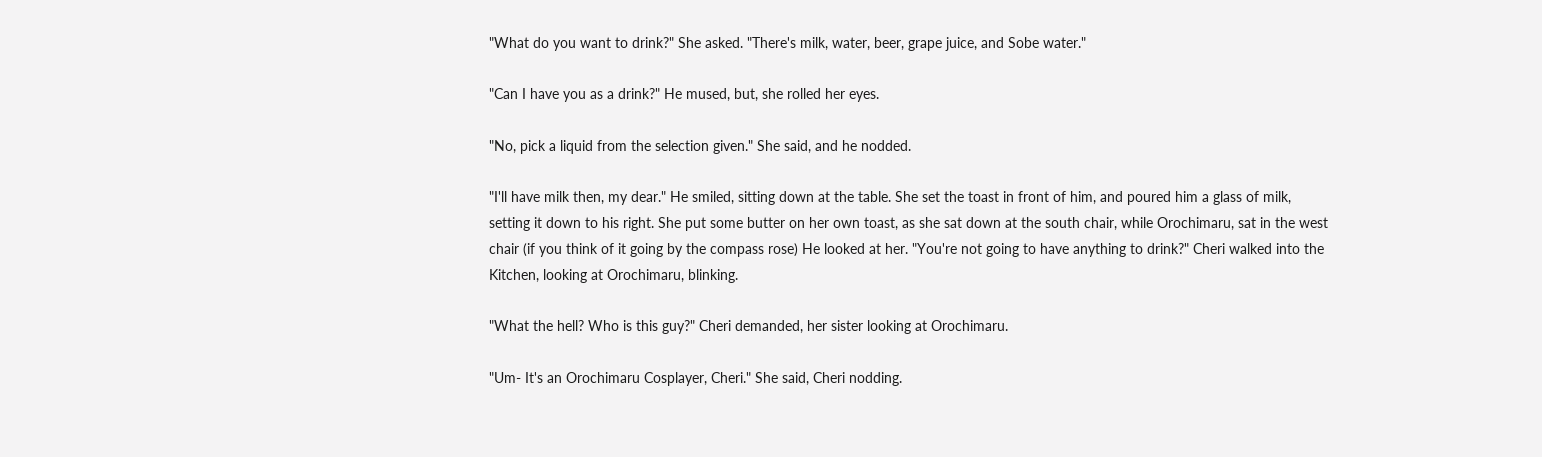"What do you want to drink?" She asked. "There's milk, water, beer, grape juice, and Sobe water."

"Can I have you as a drink?" He mused, but, she rolled her eyes.

"No, pick a liquid from the selection given." She said, and he nodded.

"I'll have milk then, my dear." He smiled, sitting down at the table. She set the toast in front of him, and poured him a glass of milk, setting it down to his right. She put some butter on her own toast, as she sat down at the south chair, while Orochimaru, sat in the west chair (if you think of it going by the compass rose) He looked at her. "You're not going to have anything to drink?" Cheri walked into the Kitchen, looking at Orochimaru, blinking.

"What the hell? Who is this guy?" Cheri demanded, her sister looking at Orochimaru.

"Um- It's an Orochimaru Cosplayer, Cheri." She said, Cheri nodding.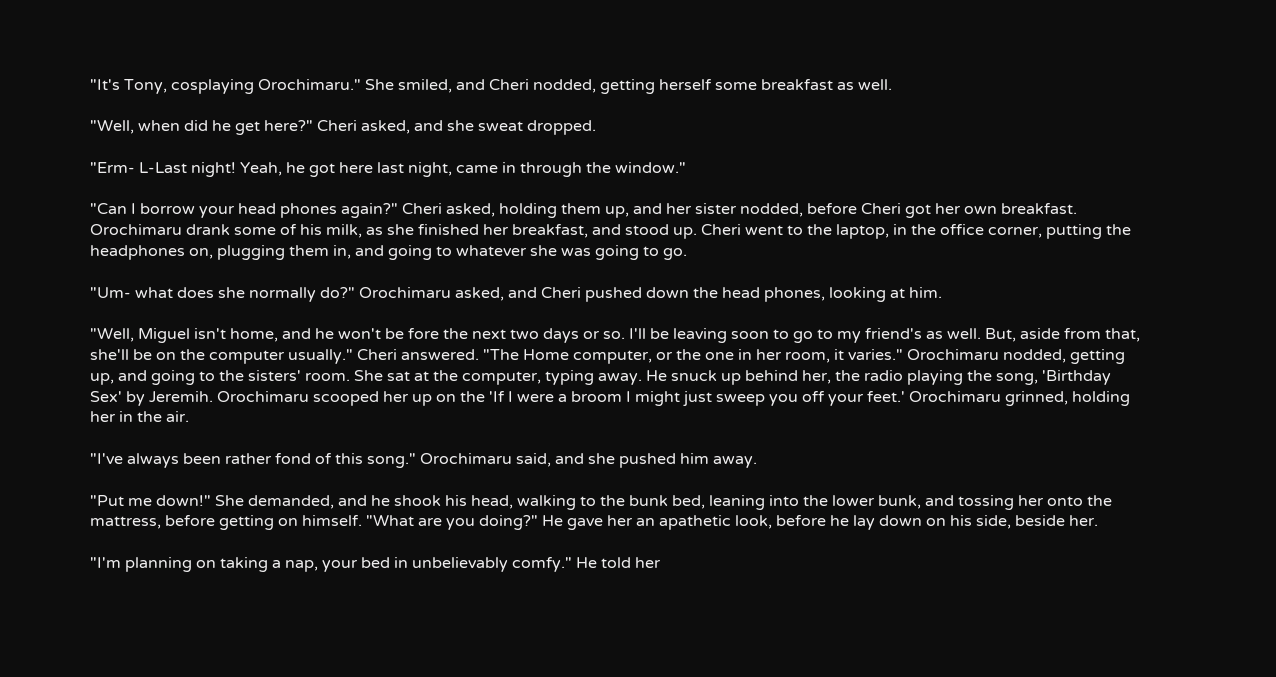"It's Tony, cosplaying Orochimaru." She smiled, and Cheri nodded, getting herself some breakfast as well.

"Well, when did he get here?" Cheri asked, and she sweat dropped.

"Erm- L-Last night! Yeah, he got here last night, came in through the window."

"Can I borrow your head phones again?" Cheri asked, holding them up, and her sister nodded, before Cheri got her own breakfast. Orochimaru drank some of his milk, as she finished her breakfast, and stood up. Cheri went to the laptop, in the office corner, putting the headphones on, plugging them in, and going to whatever she was going to go.

"Um- what does she normally do?" Orochimaru asked, and Cheri pushed down the head phones, looking at him.

"Well, Miguel isn't home, and he won't be fore the next two days or so. I'll be leaving soon to go to my friend's as well. But, aside from that, she'll be on the computer usually." Cheri answered. "The Home computer, or the one in her room, it varies." Orochimaru nodded, getting up, and going to the sisters' room. She sat at the computer, typing away. He snuck up behind her, the radio playing the song, 'Birthday Sex' by Jeremih. Orochimaru scooped her up on the 'If I were a broom I might just sweep you off your feet.' Orochimaru grinned, holding her in the air.

"I've always been rather fond of this song." Orochimaru said, and she pushed him away.

"Put me down!" She demanded, and he shook his head, walking to the bunk bed, leaning into the lower bunk, and tossing her onto the mattress, before getting on himself. "What are you doing?" He gave her an apathetic look, before he lay down on his side, beside her.

"I'm planning on taking a nap, your bed in unbelievably comfy." He told her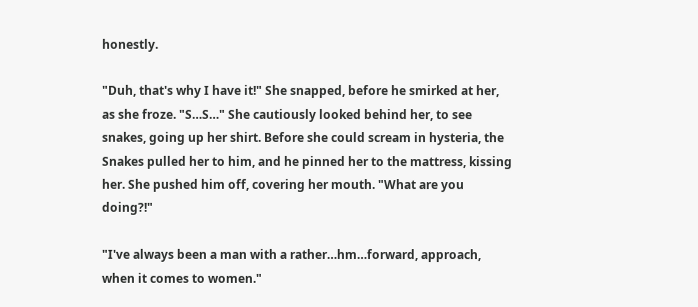honestly.

"Duh, that's why I have it!" She snapped, before he smirked at her, as she froze. "S…S…" She cautiously looked behind her, to see snakes, going up her shirt. Before she could scream in hysteria, the Snakes pulled her to him, and he pinned her to the mattress, kissing her. She pushed him off, covering her mouth. "What are you doing?!"

"I've always been a man with a rather…hm…forward, approach, when it comes to women."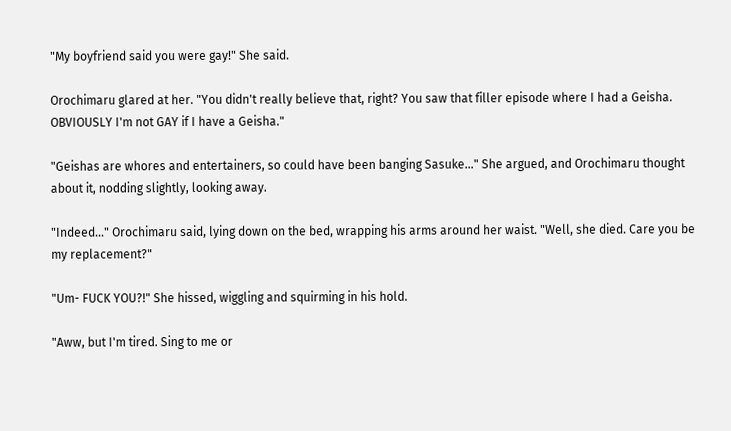"My boyfriend said you were gay!" She said.

Orochimaru glared at her. "You didn't really believe that, right? You saw that filler episode where I had a Geisha. OBVIOUSLY I'm not GAY if I have a Geisha."

"Geishas are whores and entertainers, so could have been banging Sasuke…" She argued, and Orochimaru thought about it, nodding slightly, looking away.

"Indeed…" Orochimaru said, lying down on the bed, wrapping his arms around her waist. "Well, she died. Care you be my replacement?"

"Um- FUCK YOU?!" She hissed, wiggling and squirming in his hold.

"Aww, but I'm tired. Sing to me or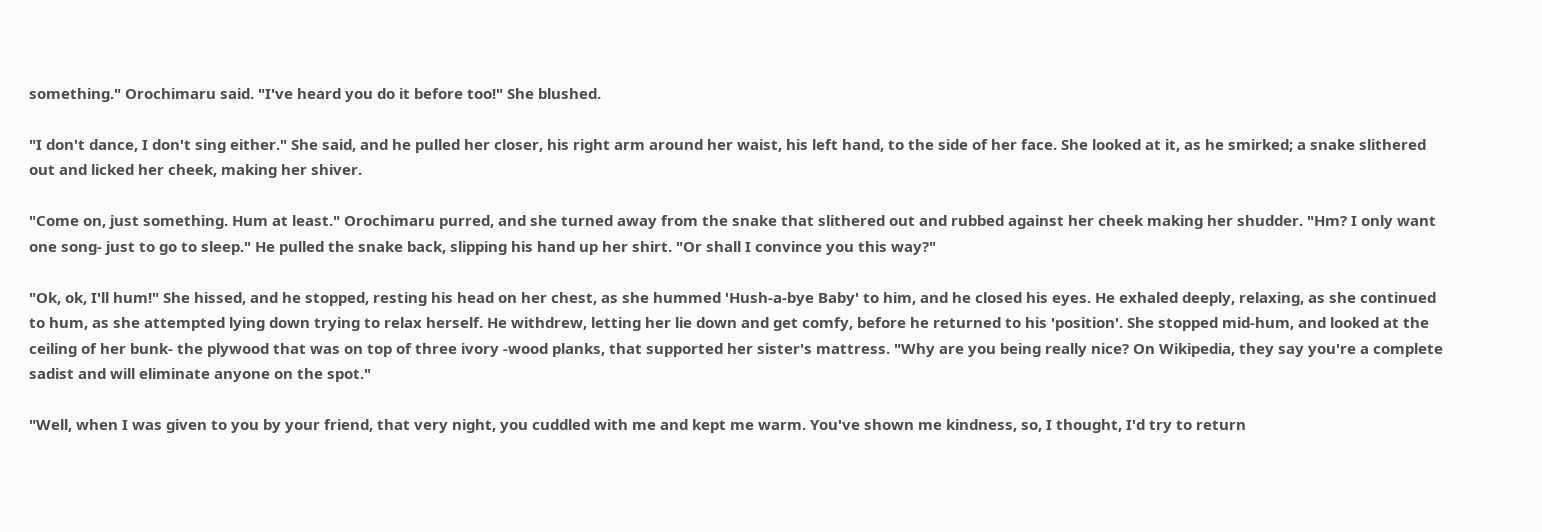something." Orochimaru said. "I've heard you do it before too!" She blushed.

"I don't dance, I don't sing either." She said, and he pulled her closer, his right arm around her waist, his left hand, to the side of her face. She looked at it, as he smirked; a snake slithered out and licked her cheek, making her shiver.

"Come on, just something. Hum at least." Orochimaru purred, and she turned away from the snake that slithered out and rubbed against her cheek making her shudder. "Hm? I only want one song- just to go to sleep." He pulled the snake back, slipping his hand up her shirt. "Or shall I convince you this way?"

"Ok, ok, I'll hum!" She hissed, and he stopped, resting his head on her chest, as she hummed 'Hush-a-bye Baby' to him, and he closed his eyes. He exhaled deeply, relaxing, as she continued to hum, as she attempted lying down trying to relax herself. He withdrew, letting her lie down and get comfy, before he returned to his 'position'. She stopped mid-hum, and looked at the ceiling of her bunk- the plywood that was on top of three ivory -wood planks, that supported her sister's mattress. "Why are you being really nice? On Wikipedia, they say you're a complete sadist and will eliminate anyone on the spot."

"Well, when I was given to you by your friend, that very night, you cuddled with me and kept me warm. You've shown me kindness, so, I thought, I'd try to return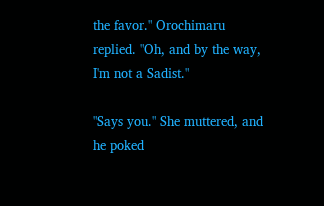the favor." Orochimaru replied. "Oh, and by the way, I'm not a Sadist."

"Says you." She muttered, and he poked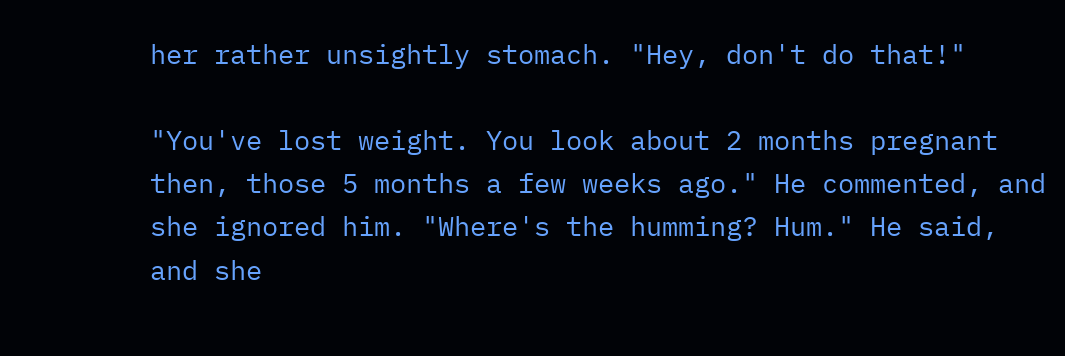her rather unsightly stomach. "Hey, don't do that!"

"You've lost weight. You look about 2 months pregnant then, those 5 months a few weeks ago." He commented, and she ignored him. "Where's the humming? Hum." He said, and she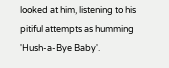looked at him, listening to his pitiful attempts as humming 'Hush-a-Bye Baby'.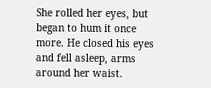She rolled her eyes, but began to hum it once more. He closed his eyes and fell asleep, arms around her waist.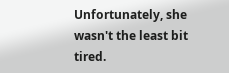Unfortunately, she wasn't the least bit tired.